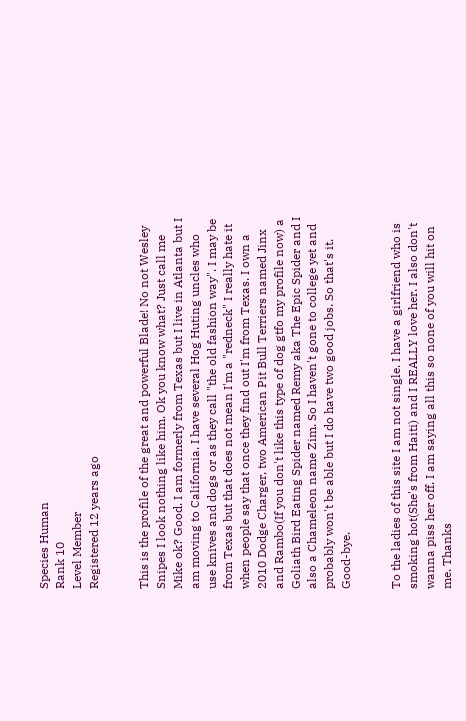Species Human
Rank 10
Level Member
Registered 12 years ago


This is the profile of the great and powerful Blade! No not Wesley Snipes I look nothing like him. Ok you know what? Just call me Mike ok? Good. I am formerly from Texas but I live in Atlanta but I am moving to California. I have several Hog Huting uncles who use knives and dogs or as they call "the old fashion way". I may be from Texas but that does not mean I'm a "redneck" I really hate it when people say that once they find out I'm from Texas. I own a 2010 Dodge Charger, two American Pit Bull Terriers named Jinx and Rambo(If you don't like this type of dog gtfo my profile now) a Goliath Bird Eating Spider named Remy aka The Epic Spider and I also a Chameleon name Zim. So I haven't gone to college yet and probably won't be able but I do have two good jobs. So that's it. Good-bye.


To the ladies of this site I am not single. I have a girlfriend who is smoking hot(She's from Haiti) and I REALLY love her. I also don't wanna piss her off. I am saying all this so none of you will hit on me. Thanks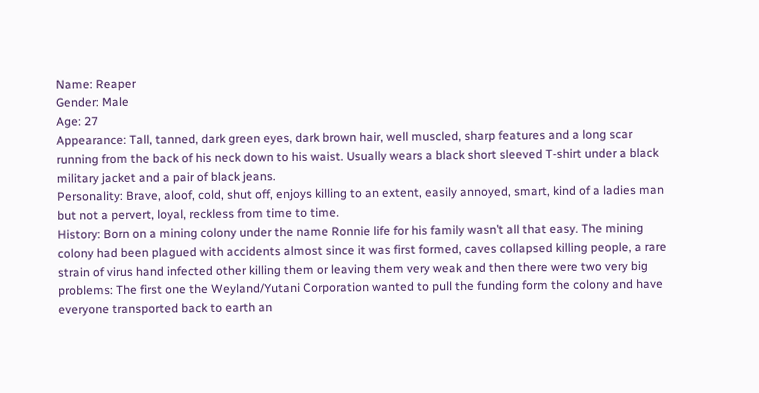Name: Reaper
Gender: Male
Age: 27
Appearance: Tall, tanned, dark green eyes, dark brown hair, well muscled, sharp features and a long scar running from the back of his neck down to his waist. Usually wears a black short sleeved T-shirt under a black military jacket and a pair of black jeans.
Personality: Brave, aloof, cold, shut off, enjoys killing to an extent, easily annoyed, smart, kind of a ladies man but not a pervert, loyal, reckless from time to time.
History: Born on a mining colony under the name Ronnie life for his family wasn’t all that easy. The mining colony had been plagued with accidents almost since it was first formed, caves collapsed killing people, a rare strain of virus hand infected other killing them or leaving them very weak and then there were two very big problems: The first one the Weyland/Yutani Corporation wanted to pull the funding form the colony and have everyone transported back to earth an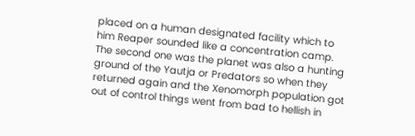placed on a human designated facility which to him Reaper sounded like a concentration camp. The second one was the planet was also a hunting ground of the Yautja or Predators so when they returned again and the Xenomorph population got out of control things went from bad to hellish in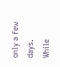only a few days. While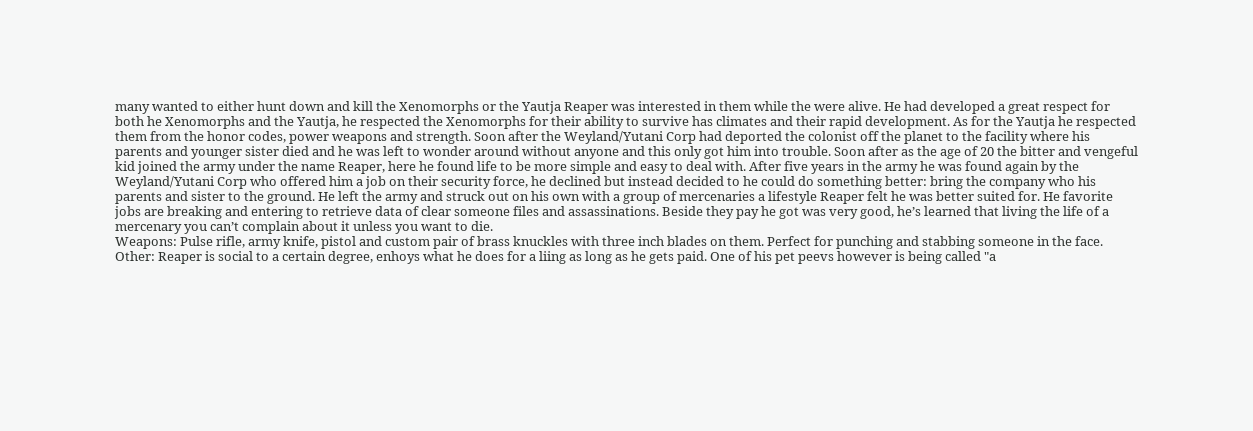many wanted to either hunt down and kill the Xenomorphs or the Yautja Reaper was interested in them while the were alive. He had developed a great respect for both he Xenomorphs and the Yautja, he respected the Xenomorphs for their ability to survive has climates and their rapid development. As for the Yautja he respected them from the honor codes, power weapons and strength. Soon after the Weyland/Yutani Corp had deported the colonist off the planet to the facility where his parents and younger sister died and he was left to wonder around without anyone and this only got him into trouble. Soon after as the age of 20 the bitter and vengeful kid joined the army under the name Reaper, here he found life to be more simple and easy to deal with. After five years in the army he was found again by the Weyland/Yutani Corp who offered him a job on their security force, he declined but instead decided to he could do something better: bring the company who his parents and sister to the ground. He left the army and struck out on his own with a group of mercenaries a lifestyle Reaper felt he was better suited for. He favorite jobs are breaking and entering to retrieve data of clear someone files and assassinations. Beside they pay he got was very good, he’s learned that living the life of a mercenary you can’t complain about it unless you want to die.
Weapons: Pulse rifle, army knife, pistol and custom pair of brass knuckles with three inch blades on them. Perfect for punching and stabbing someone in the face.
Other: Reaper is social to a certain degree, enhoys what he does for a liing as long as he gets paid. One of his pet peevs however is being called "a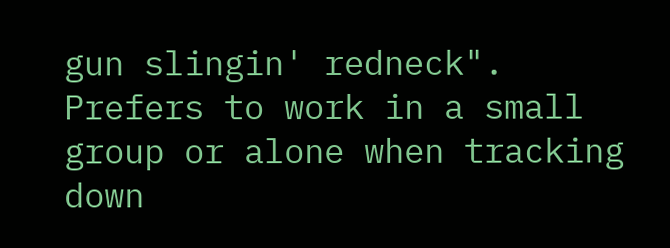gun slingin' redneck". Prefers to work in a small group or alone when tracking down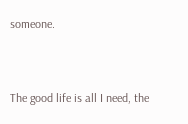someone.


The good life is all I need, the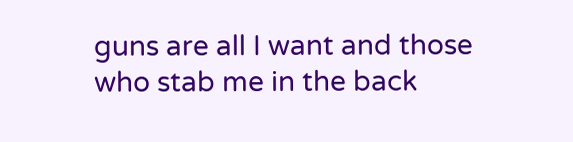guns are all I want and those who stab me in the back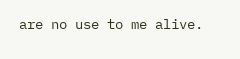are no use to me alive.